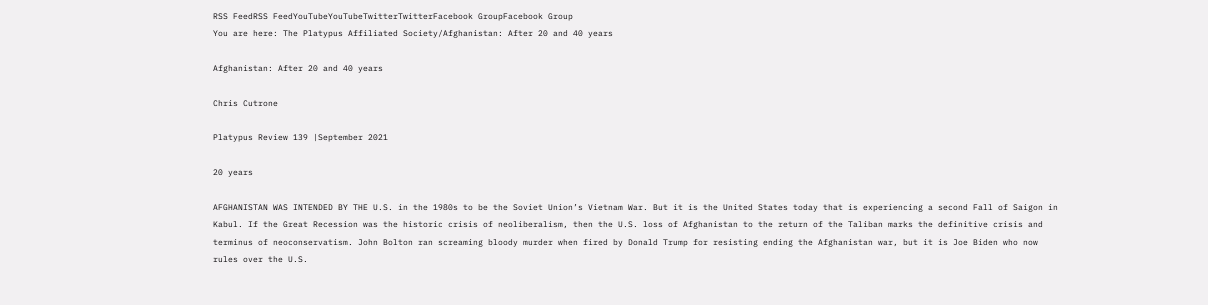RSS FeedRSS FeedYouTubeYouTubeTwitterTwitterFacebook GroupFacebook Group
You are here: The Platypus Affiliated Society/Afghanistan: After 20 and 40 years

Afghanistan: After 20 and 40 years

Chris Cutrone

Platypus Review 139 |September 2021

20 years

AFGHANISTAN WAS INTENDED BY THE U.S. in the 1980s to be the Soviet Union’s Vietnam War. But it is the United States today that is experiencing a second Fall of Saigon in Kabul. If the Great Recession was the historic crisis of neoliberalism, then the U.S. loss of Afghanistan to the return of the Taliban marks the definitive crisis and terminus of neoconservatism. John Bolton ran screaming bloody murder when fired by Donald Trump for resisting ending the Afghanistan war, but it is Joe Biden who now rules over the U.S.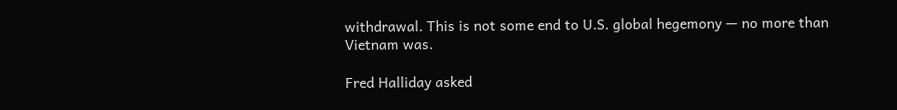withdrawal. This is not some end to U.S. global hegemony — no more than Vietnam was.

Fred Halliday asked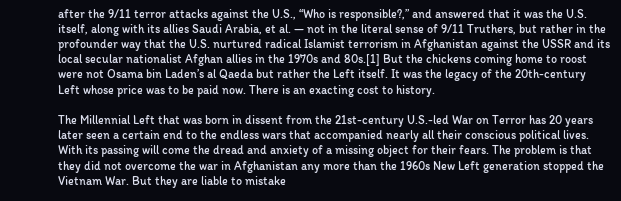after the 9/11 terror attacks against the U.S., “Who is responsible?,” and answered that it was the U.S. itself, along with its allies Saudi Arabia, et al. — not in the literal sense of 9/11 Truthers, but rather in the profounder way that the U.S. nurtured radical Islamist terrorism in Afghanistan against the USSR and its local secular nationalist Afghan allies in the 1970s and 80s.[1] But the chickens coming home to roost were not Osama bin Laden’s al Qaeda but rather the Left itself. It was the legacy of the 20th-century Left whose price was to be paid now. There is an exacting cost to history.

The Millennial Left that was born in dissent from the 21st-century U.S.-led War on Terror has 20 years later seen a certain end to the endless wars that accompanied nearly all their conscious political lives. With its passing will come the dread and anxiety of a missing object for their fears. The problem is that they did not overcome the war in Afghanistan any more than the 1960s New Left generation stopped the Vietnam War. But they are liable to mistake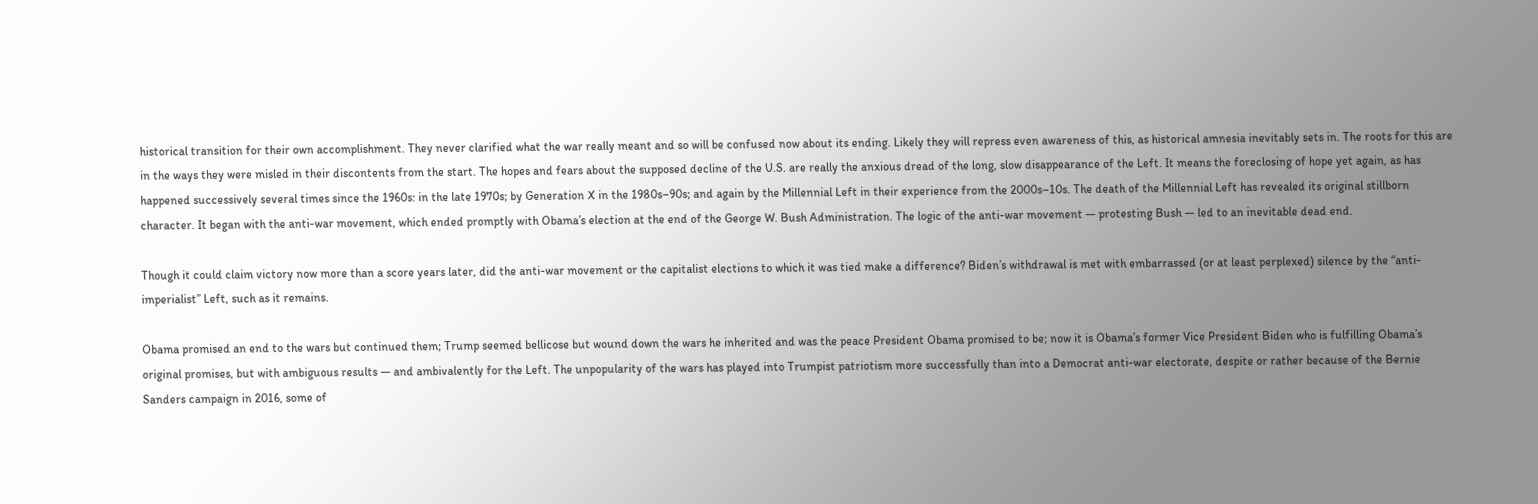historical transition for their own accomplishment. They never clarified what the war really meant and so will be confused now about its ending. Likely they will repress even awareness of this, as historical amnesia inevitably sets in. The roots for this are in the ways they were misled in their discontents from the start. The hopes and fears about the supposed decline of the U.S. are really the anxious dread of the long, slow disappearance of the Left. It means the foreclosing of hope yet again, as has happened successively several times since the 1960s: in the late 1970s; by Generation X in the 1980s–90s; and again by the Millennial Left in their experience from the 2000s–10s. The death of the Millennial Left has revealed its original stillborn character. It began with the anti-war movement, which ended promptly with Obama’s election at the end of the George W. Bush Administration. The logic of the anti-war movement — protesting Bush — led to an inevitable dead end.

Though it could claim victory now more than a score years later, did the anti-war movement or the capitalist elections to which it was tied make a difference? Biden’s withdrawal is met with embarrassed (or at least perplexed) silence by the “anti-imperialist” Left, such as it remains.

Obama promised an end to the wars but continued them; Trump seemed bellicose but wound down the wars he inherited and was the peace President Obama promised to be; now it is Obama’s former Vice President Biden who is fulfilling Obama’s original promises, but with ambiguous results — and ambivalently for the Left. The unpopularity of the wars has played into Trumpist patriotism more successfully than into a Democrat anti-war electorate, despite or rather because of the Bernie Sanders campaign in 2016, some of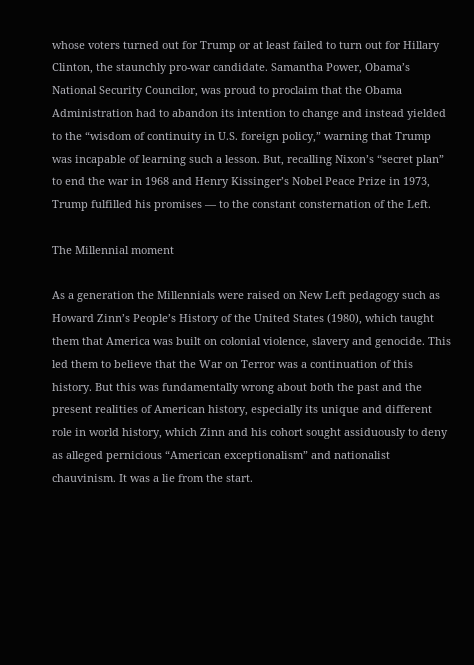whose voters turned out for Trump or at least failed to turn out for Hillary Clinton, the staunchly pro-war candidate. Samantha Power, Obama’s National Security Councilor, was proud to proclaim that the Obama Administration had to abandon its intention to change and instead yielded to the “wisdom of continuity in U.S. foreign policy,” warning that Trump was incapable of learning such a lesson. But, recalling Nixon’s “secret plan” to end the war in 1968 and Henry Kissinger’s Nobel Peace Prize in 1973, Trump fulfilled his promises — to the constant consternation of the Left.

The Millennial moment

As a generation the Millennials were raised on New Left pedagogy such as Howard Zinn’s People’s History of the United States (1980), which taught them that America was built on colonial violence, slavery and genocide. This led them to believe that the War on Terror was a continuation of this history. But this was fundamentally wrong about both the past and the present realities of American history, especially its unique and different role in world history, which Zinn and his cohort sought assiduously to deny as alleged pernicious “American exceptionalism” and nationalist chauvinism. It was a lie from the start.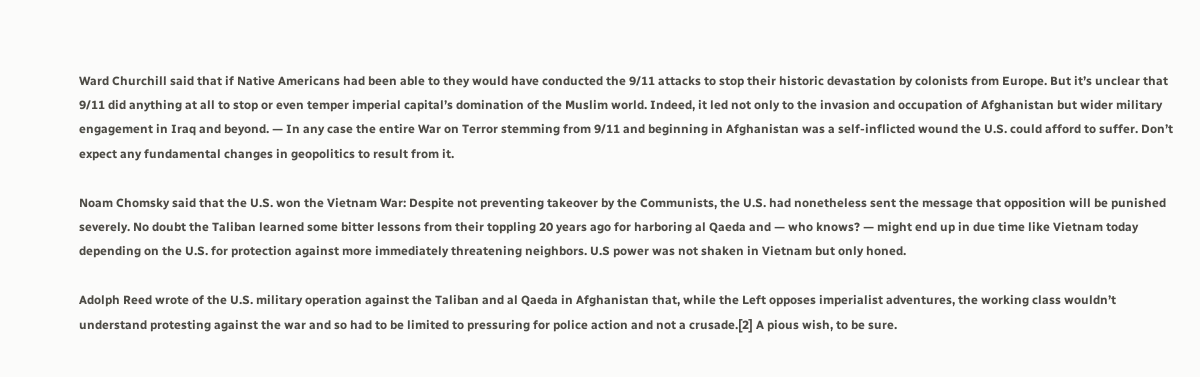Ward Churchill said that if Native Americans had been able to they would have conducted the 9/11 attacks to stop their historic devastation by colonists from Europe. But it’s unclear that 9/11 did anything at all to stop or even temper imperial capital’s domination of the Muslim world. Indeed, it led not only to the invasion and occupation of Afghanistan but wider military engagement in Iraq and beyond. — In any case the entire War on Terror stemming from 9/11 and beginning in Afghanistan was a self-inflicted wound the U.S. could afford to suffer. Don’t expect any fundamental changes in geopolitics to result from it.

Noam Chomsky said that the U.S. won the Vietnam War: Despite not preventing takeover by the Communists, the U.S. had nonetheless sent the message that opposition will be punished severely. No doubt the Taliban learned some bitter lessons from their toppling 20 years ago for harboring al Qaeda and — who knows? — might end up in due time like Vietnam today depending on the U.S. for protection against more immediately threatening neighbors. U.S power was not shaken in Vietnam but only honed.

Adolph Reed wrote of the U.S. military operation against the Taliban and al Qaeda in Afghanistan that, while the Left opposes imperialist adventures, the working class wouldn’t understand protesting against the war and so had to be limited to pressuring for police action and not a crusade.[2] A pious wish, to be sure.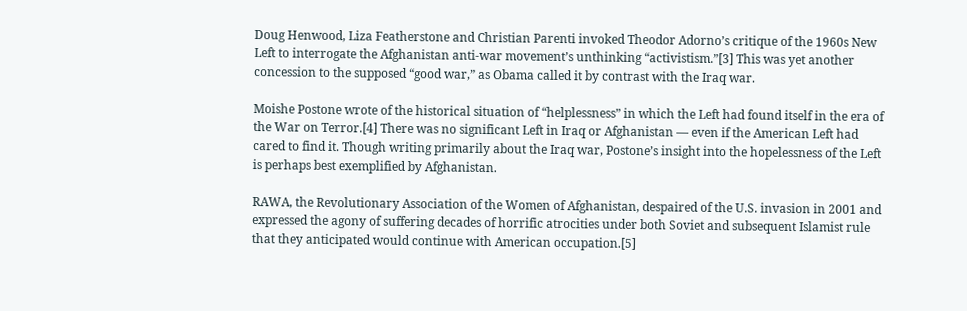Doug Henwood, Liza Featherstone and Christian Parenti invoked Theodor Adorno’s critique of the 1960s New Left to interrogate the Afghanistan anti-war movement’s unthinking “activistism.”[3] This was yet another concession to the supposed “good war,” as Obama called it by contrast with the Iraq war.

Moishe Postone wrote of the historical situation of “helplessness” in which the Left had found itself in the era of the War on Terror.[4] There was no significant Left in Iraq or Afghanistan — even if the American Left had cared to find it. Though writing primarily about the Iraq war, Postone’s insight into the hopelessness of the Left is perhaps best exemplified by Afghanistan.

RAWA, the Revolutionary Association of the Women of Afghanistan, despaired of the U.S. invasion in 2001 and expressed the agony of suffering decades of horrific atrocities under both Soviet and subsequent Islamist rule that they anticipated would continue with American occupation.[5]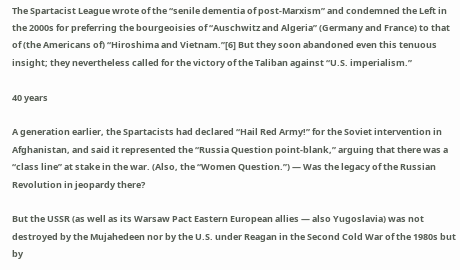The Spartacist League wrote of the “senile dementia of post-Marxism” and condemned the Left in the 2000s for preferring the bourgeoisies of “Auschwitz and Algeria” (Germany and France) to that of (the Americans of) “Hiroshima and Vietnam.”[6] But they soon abandoned even this tenuous insight; they nevertheless called for the victory of the Taliban against “U.S. imperialism.”

40 years

A generation earlier, the Spartacists had declared “Hail Red Army!” for the Soviet intervention in Afghanistan, and said it represented the “Russia Question point-blank,” arguing that there was a “class line” at stake in the war. (Also, the “Women Question.”) — Was the legacy of the Russian Revolution in jeopardy there?

But the USSR (as well as its Warsaw Pact Eastern European allies — also Yugoslavia) was not destroyed by the Mujahedeen nor by the U.S. under Reagan in the Second Cold War of the 1980s but by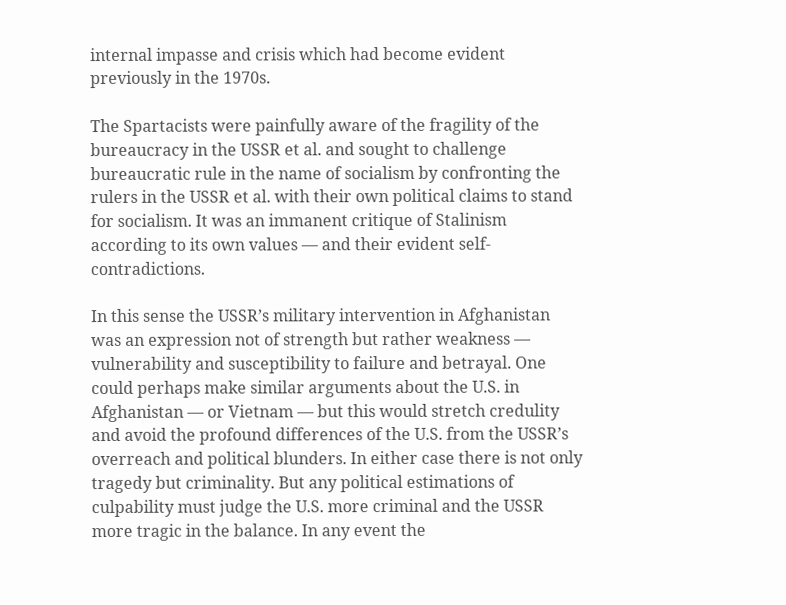internal impasse and crisis which had become evident previously in the 1970s.

The Spartacists were painfully aware of the fragility of the bureaucracy in the USSR et al. and sought to challenge bureaucratic rule in the name of socialism by confronting the rulers in the USSR et al. with their own political claims to stand for socialism. It was an immanent critique of Stalinism according to its own values — and their evident self-contradictions.

In this sense the USSR’s military intervention in Afghanistan was an expression not of strength but rather weakness — vulnerability and susceptibility to failure and betrayal. One could perhaps make similar arguments about the U.S. in Afghanistan — or Vietnam — but this would stretch credulity and avoid the profound differences of the U.S. from the USSR’s overreach and political blunders. In either case there is not only tragedy but criminality. But any political estimations of culpability must judge the U.S. more criminal and the USSR more tragic in the balance. In any event the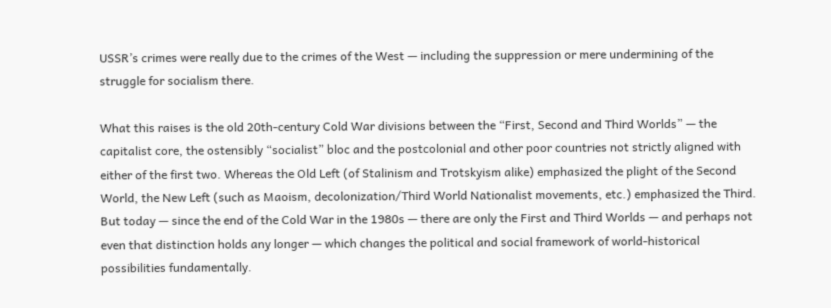USSR’s crimes were really due to the crimes of the West — including the suppression or mere undermining of the struggle for socialism there.

What this raises is the old 20th-century Cold War divisions between the “First, Second and Third Worlds” — the capitalist core, the ostensibly “socialist” bloc and the postcolonial and other poor countries not strictly aligned with either of the first two. Whereas the Old Left (of Stalinism and Trotskyism alike) emphasized the plight of the Second World, the New Left (such as Maoism, decolonization/Third World Nationalist movements, etc.) emphasized the Third. But today — since the end of the Cold War in the 1980s — there are only the First and Third Worlds — and perhaps not even that distinction holds any longer — which changes the political and social framework of world-historical possibilities fundamentally.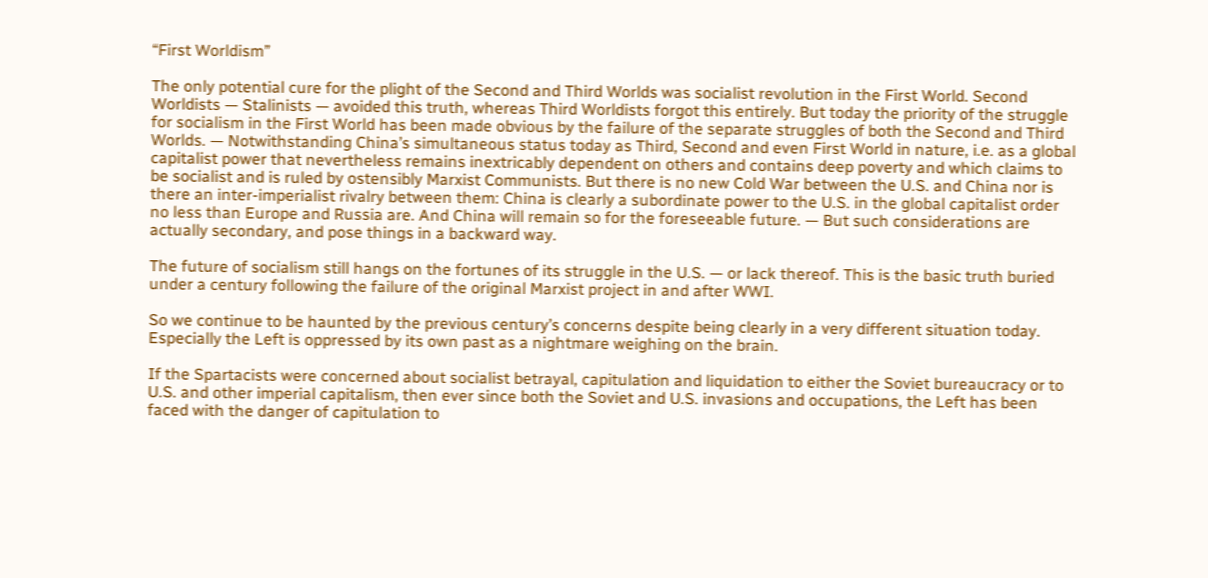“First Worldism”

The only potential cure for the plight of the Second and Third Worlds was socialist revolution in the First World. Second Worldists — Stalinists — avoided this truth, whereas Third Worldists forgot this entirely. But today the priority of the struggle for socialism in the First World has been made obvious by the failure of the separate struggles of both the Second and Third Worlds. — Notwithstanding China’s simultaneous status today as Third, Second and even First World in nature, i.e. as a global capitalist power that nevertheless remains inextricably dependent on others and contains deep poverty and which claims to be socialist and is ruled by ostensibly Marxist Communists. But there is no new Cold War between the U.S. and China nor is there an inter-imperialist rivalry between them: China is clearly a subordinate power to the U.S. in the global capitalist order no less than Europe and Russia are. And China will remain so for the foreseeable future. — But such considerations are actually secondary, and pose things in a backward way.

The future of socialism still hangs on the fortunes of its struggle in the U.S. — or lack thereof. This is the basic truth buried under a century following the failure of the original Marxist project in and after WWI.

So we continue to be haunted by the previous century’s concerns despite being clearly in a very different situation today. Especially the Left is oppressed by its own past as a nightmare weighing on the brain.

If the Spartacists were concerned about socialist betrayal, capitulation and liquidation to either the Soviet bureaucracy or to U.S. and other imperial capitalism, then ever since both the Soviet and U.S. invasions and occupations, the Left has been faced with the danger of capitulation to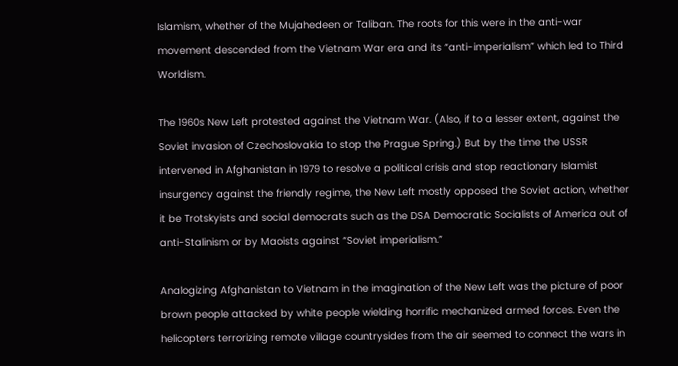Islamism, whether of the Mujahedeen or Taliban. The roots for this were in the anti-war movement descended from the Vietnam War era and its “anti-imperialism” which led to Third Worldism.

The 1960s New Left protested against the Vietnam War. (Also, if to a lesser extent, against the Soviet invasion of Czechoslovakia to stop the Prague Spring.) But by the time the USSR intervened in Afghanistan in 1979 to resolve a political crisis and stop reactionary Islamist insurgency against the friendly regime, the New Left mostly opposed the Soviet action, whether it be Trotskyists and social democrats such as the DSA Democratic Socialists of America out of anti-Stalinism or by Maoists against “Soviet imperialism.”

Analogizing Afghanistan to Vietnam in the imagination of the New Left was the picture of poor brown people attacked by white people wielding horrific mechanized armed forces. Even the helicopters terrorizing remote village countrysides from the air seemed to connect the wars in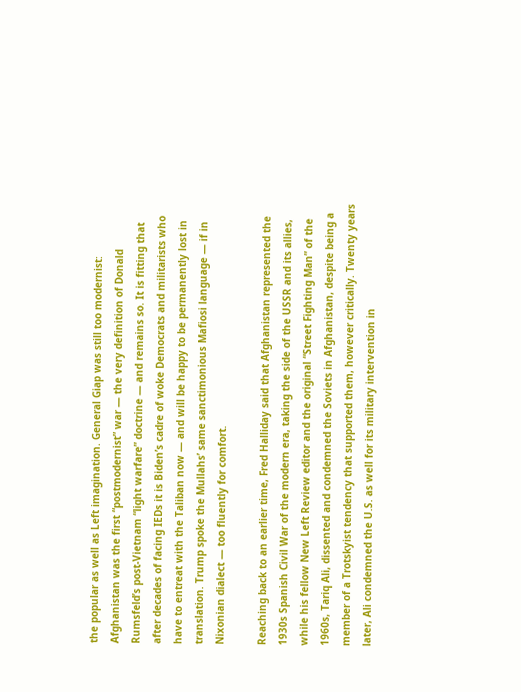the popular as well as Left imagination. General Giap was still too modernist: Afghanistan was the first “postmodernist” war — the very definition of Donald Rumsfeld’s post-Vietnam “light warfare” doctrine — and remains so. It is fitting that after decades of facing IEDs it is Biden’s cadre of woke Democrats and militarists who have to entreat with the Taliban now — and will be happy to be permanently lost in translation. Trump spoke the Mullahs’ same sanctimonious Mafiosi language — if in Nixonian dialect — too fluently for comfort.

Reaching back to an earlier time, Fred Halliday said that Afghanistan represented the 1930s Spanish Civil War of the modern era, taking the side of the USSR and its allies, while his fellow New Left Review editor and the original “Street Fighting Man” of the 1960s, Tariq Ali, dissented and condemned the Soviets in Afghanistan, despite being a member of a Trotskyist tendency that supported them, however critically. Twenty years later, Ali condemned the U.S. as well for its military intervention in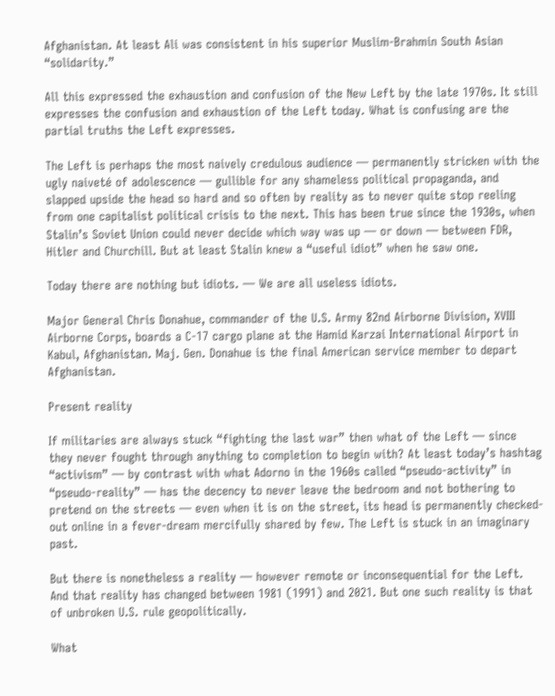Afghanistan. At least Ali was consistent in his superior Muslim-Brahmin South Asian “solidarity.”

All this expressed the exhaustion and confusion of the New Left by the late 1970s. It still expresses the confusion and exhaustion of the Left today. What is confusing are the partial truths the Left expresses.

The Left is perhaps the most naively credulous audience — permanently stricken with the ugly naiveté of adolescence — gullible for any shameless political propaganda, and slapped upside the head so hard and so often by reality as to never quite stop reeling from one capitalist political crisis to the next. This has been true since the 1930s, when Stalin’s Soviet Union could never decide which way was up — or down — between FDR, Hitler and Churchill. But at least Stalin knew a “useful idiot” when he saw one.

Today there are nothing but idiots. — We are all useless idiots.

Major General Chris Donahue, commander of the U.S. Army 82nd Airborne Division, XVIII Airborne Corps, boards a C-17 cargo plane at the Hamid Karzai International Airport in Kabul, Afghanistan. Maj. Gen. Donahue is the final American service member to depart Afghanistan.

Present reality

If militaries are always stuck “fighting the last war” then what of the Left — since they never fought through anything to completion to begin with? At least today’s hashtag “activism” — by contrast with what Adorno in the 1960s called “pseudo-activity” in “pseudo-reality” — has the decency to never leave the bedroom and not bothering to pretend on the streets — even when it is on the street, its head is permanently checked-out online in a fever-dream mercifully shared by few. The Left is stuck in an imaginary past.

But there is nonetheless a reality — however remote or inconsequential for the Left. And that reality has changed between 1981 (1991) and 2021. But one such reality is that of unbroken U.S. rule geopolitically.

What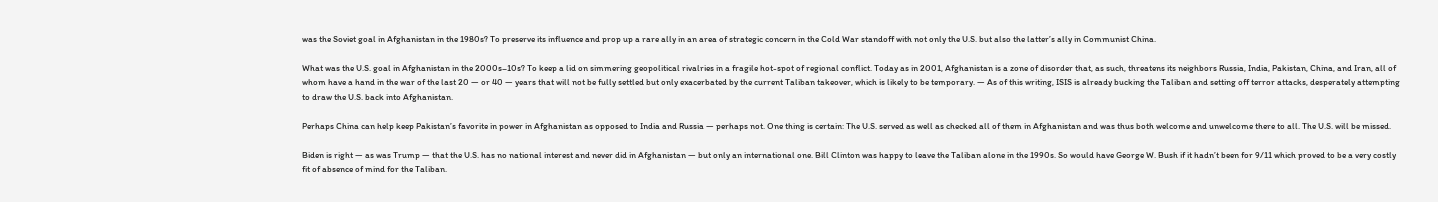was the Soviet goal in Afghanistan in the 1980s? To preserve its influence and prop up a rare ally in an area of strategic concern in the Cold War standoff with not only the U.S. but also the latter’s ally in Communist China.

What was the U.S. goal in Afghanistan in the 2000s–10s? To keep a lid on simmering geopolitical rivalries in a fragile hot-spot of regional conflict. Today as in 2001, Afghanistan is a zone of disorder that, as such, threatens its neighbors Russia, India, Pakistan, China, and Iran, all of whom have a hand in the war of the last 20 — or 40 — years that will not be fully settled but only exacerbated by the current Taliban takeover, which is likely to be temporary. — As of this writing, ISIS is already bucking the Taliban and setting off terror attacks, desperately attempting to draw the U.S. back into Afghanistan.

Perhaps China can help keep Pakistan’s favorite in power in Afghanistan as opposed to India and Russia — perhaps not. One thing is certain: The U.S. served as well as checked all of them in Afghanistan and was thus both welcome and unwelcome there to all. The U.S. will be missed.

Biden is right — as was Trump — that the U.S. has no national interest and never did in Afghanistan — but only an international one. Bill Clinton was happy to leave the Taliban alone in the 1990s. So would have George W. Bush if it hadn’t been for 9/11 which proved to be a very costly fit of absence of mind for the Taliban.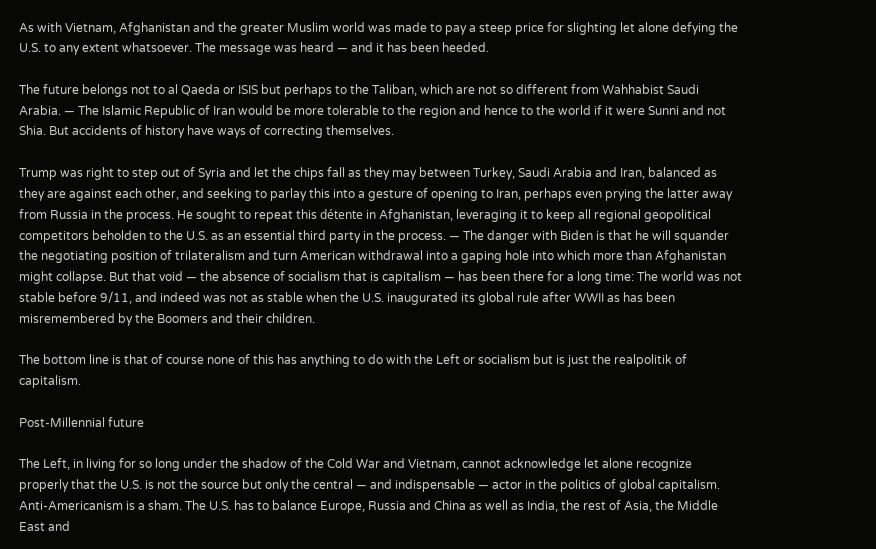As with Vietnam, Afghanistan and the greater Muslim world was made to pay a steep price for slighting let alone defying the U.S. to any extent whatsoever. The message was heard — and it has been heeded.

The future belongs not to al Qaeda or ISIS but perhaps to the Taliban, which are not so different from Wahhabist Saudi Arabia. — The Islamic Republic of Iran would be more tolerable to the region and hence to the world if it were Sunni and not Shia. But accidents of history have ways of correcting themselves.

Trump was right to step out of Syria and let the chips fall as they may between Turkey, Saudi Arabia and Iran, balanced as they are against each other, and seeking to parlay this into a gesture of opening to Iran, perhaps even prying the latter away from Russia in the process. He sought to repeat this détente in Afghanistan, leveraging it to keep all regional geopolitical competitors beholden to the U.S. as an essential third party in the process. — The danger with Biden is that he will squander the negotiating position of trilateralism and turn American withdrawal into a gaping hole into which more than Afghanistan might collapse. But that void — the absence of socialism that is capitalism — has been there for a long time: The world was not stable before 9/11, and indeed was not as stable when the U.S. inaugurated its global rule after WWII as has been misremembered by the Boomers and their children.

The bottom line is that of course none of this has anything to do with the Left or socialism but is just the realpolitik of capitalism.

Post-Millennial future

The Left, in living for so long under the shadow of the Cold War and Vietnam, cannot acknowledge let alone recognize properly that the U.S. is not the source but only the central — and indispensable — actor in the politics of global capitalism. Anti-Americanism is a sham. The U.S. has to balance Europe, Russia and China as well as India, the rest of Asia, the Middle East and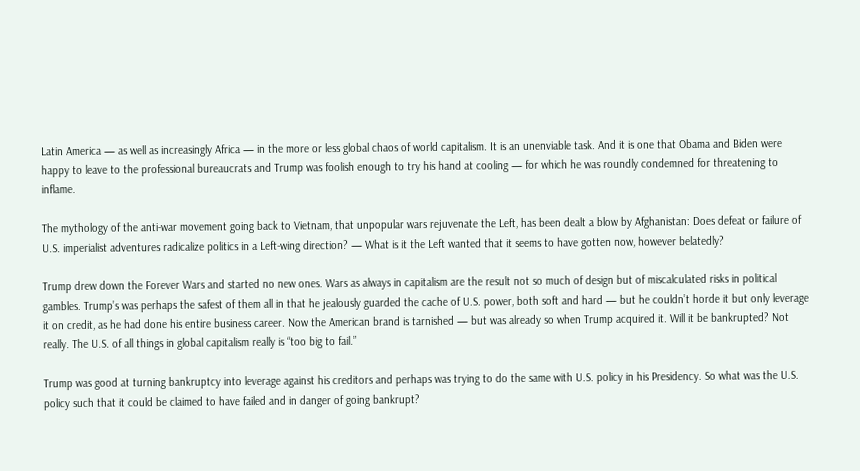Latin America — as well as increasingly Africa — in the more or less global chaos of world capitalism. It is an unenviable task. And it is one that Obama and Biden were happy to leave to the professional bureaucrats and Trump was foolish enough to try his hand at cooling — for which he was roundly condemned for threatening to inflame.

The mythology of the anti-war movement going back to Vietnam, that unpopular wars rejuvenate the Left, has been dealt a blow by Afghanistan: Does defeat or failure of U.S. imperialist adventures radicalize politics in a Left-wing direction? — What is it the Left wanted that it seems to have gotten now, however belatedly?

Trump drew down the Forever Wars and started no new ones. Wars as always in capitalism are the result not so much of design but of miscalculated risks in political gambles. Trump’s was perhaps the safest of them all in that he jealously guarded the cache of U.S. power, both soft and hard — but he couldn’t horde it but only leverage it on credit, as he had done his entire business career. Now the American brand is tarnished — but was already so when Trump acquired it. Will it be bankrupted? Not really. The U.S. of all things in global capitalism really is “too big to fail.”

Trump was good at turning bankruptcy into leverage against his creditors and perhaps was trying to do the same with U.S. policy in his Presidency. So what was the U.S. policy such that it could be claimed to have failed and in danger of going bankrupt?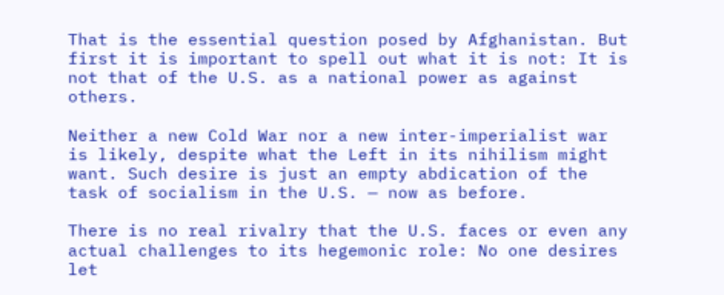That is the essential question posed by Afghanistan. But first it is important to spell out what it is not: It is not that of the U.S. as a national power as against others.

Neither a new Cold War nor a new inter-imperialist war is likely, despite what the Left in its nihilism might want. Such desire is just an empty abdication of the task of socialism in the U.S. — now as before.

There is no real rivalry that the U.S. faces or even any actual challenges to its hegemonic role: No one desires let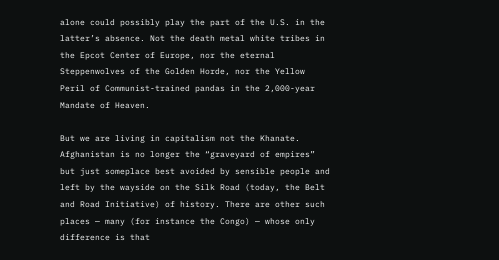alone could possibly play the part of the U.S. in the latter’s absence. Not the death metal white tribes in the Epcot Center of Europe, nor the eternal Steppenwolves of the Golden Horde, nor the Yellow Peril of Communist-trained pandas in the 2,000-year Mandate of Heaven.

But we are living in capitalism not the Khanate. Afghanistan is no longer the “graveyard of empires” but just someplace best avoided by sensible people and left by the wayside on the Silk Road (today, the Belt and Road Initiative) of history. There are other such places — many (for instance the Congo) — whose only difference is that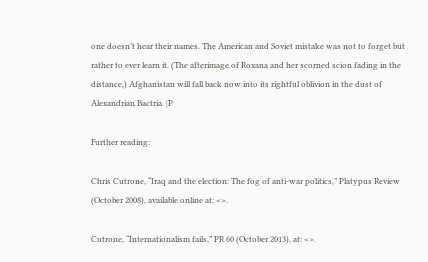one doesn’t hear their names. The American and Soviet mistake was not to forget but rather to ever learn it. (The afterimage of Roxana and her scorned scion fading in the distance,) Afghanistan will fall back now into its rightful oblivion in the dust of Alexandrian Bactria. |P

Further reading:

Chris Cutrone, “Iraq and the election: The fog of anti-war politics,” Platypus Review (October 2008), available online at: <>.

Cutrone, “Internationalism fails,” PR 60 (October 2013), at: <>.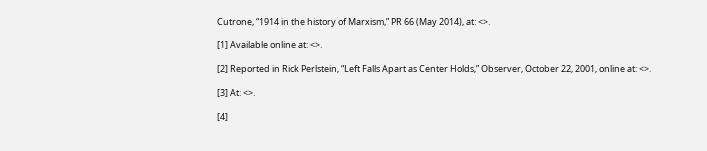Cutrone, “1914 in the history of Marxism,” PR 66 (May 2014), at: <>.

[1] Available online at: <>.

[2] Reported in Rick Perlstein, “Left Falls Apart as Center Holds,” Observer, October 22, 2001, online at: <>.

[3] At: <>.

[4]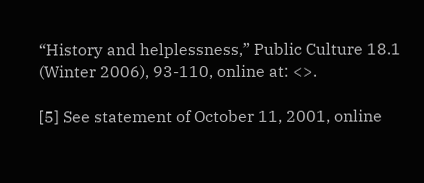“History and helplessness,” Public Culture 18.1 (Winter 2006), 93-110, online at: <>.

[5] See statement of October 11, 2001, online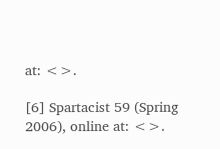at: <>.

[6] Spartacist 59 (Spring 2006), online at: <>.